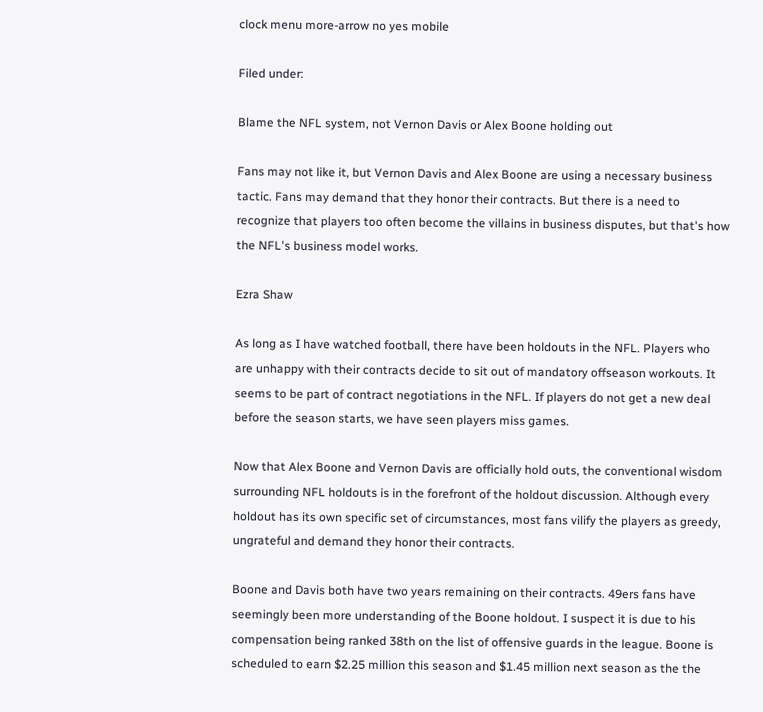clock menu more-arrow no yes mobile

Filed under:

Blame the NFL system, not Vernon Davis or Alex Boone holding out

Fans may not like it, but Vernon Davis and Alex Boone are using a necessary business tactic. Fans may demand that they honor their contracts. But there is a need to recognize that players too often become the villains in business disputes, but that's how the NFL's business model works.

Ezra Shaw

As long as I have watched football, there have been holdouts in the NFL. Players who are unhappy with their contracts decide to sit out of mandatory offseason workouts. It seems to be part of contract negotiations in the NFL. If players do not get a new deal before the season starts, we have seen players miss games.

Now that Alex Boone and Vernon Davis are officially hold outs, the conventional wisdom surrounding NFL holdouts is in the forefront of the holdout discussion. Although every holdout has its own specific set of circumstances, most fans vilify the players as greedy, ungrateful and demand they honor their contracts.

Boone and Davis both have two years remaining on their contracts. 49ers fans have seemingly been more understanding of the Boone holdout. I suspect it is due to his compensation being ranked 38th on the list of offensive guards in the league. Boone is scheduled to earn $2.25 million this season and $1.45 million next season as the the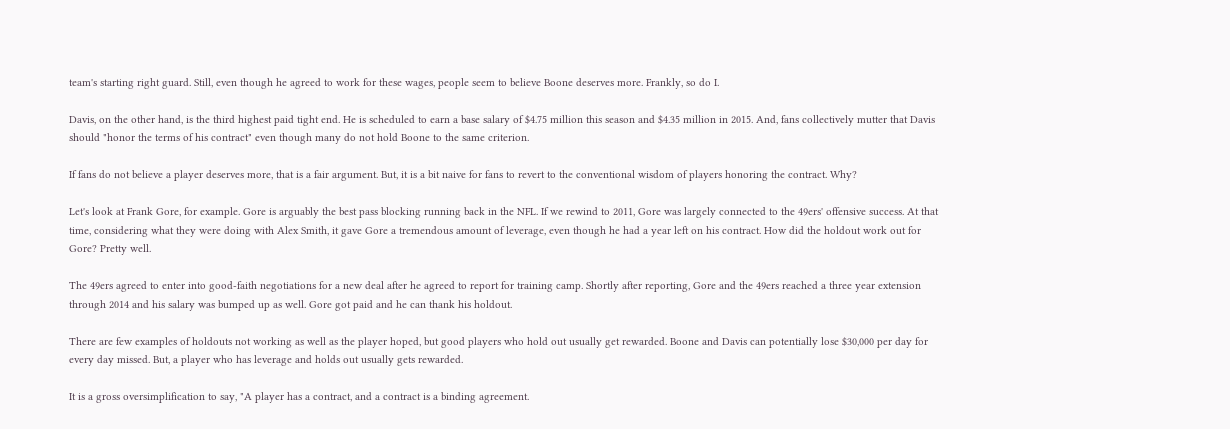team's starting right guard. Still, even though he agreed to work for these wages, people seem to believe Boone deserves more. Frankly, so do I.

Davis, on the other hand, is the third highest paid tight end. He is scheduled to earn a base salary of $4.75 million this season and $4.35 million in 2015. And, fans collectively mutter that Davis should "honor the terms of his contract" even though many do not hold Boone to the same criterion.

If fans do not believe a player deserves more, that is a fair argument. But, it is a bit naive for fans to revert to the conventional wisdom of players honoring the contract. Why?

Let's look at Frank Gore, for example. Gore is arguably the best pass blocking running back in the NFL. If we rewind to 2011, Gore was largely connected to the 49ers' offensive success. At that time, considering what they were doing with Alex Smith, it gave Gore a tremendous amount of leverage, even though he had a year left on his contract. How did the holdout work out for Gore? Pretty well.

The 49ers agreed to enter into good-faith negotiations for a new deal after he agreed to report for training camp. Shortly after reporting, Gore and the 49ers reached a three year extension through 2014 and his salary was bumped up as well. Gore got paid and he can thank his holdout.

There are few examples of holdouts not working as well as the player hoped, but good players who hold out usually get rewarded. Boone and Davis can potentially lose $30,000 per day for every day missed. But, a player who has leverage and holds out usually gets rewarded.

It is a gross oversimplification to say, "A player has a contract, and a contract is a binding agreement.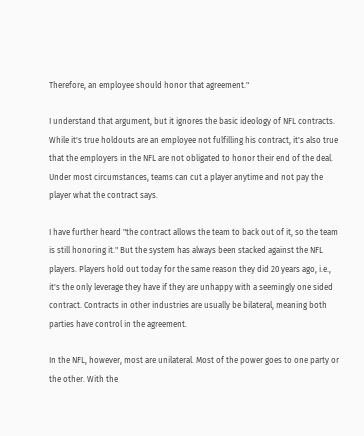Therefore, an employee should honor that agreement."

I understand that argument, but it ignores the basic ideology of NFL contracts. While it's true holdouts are an employee not fulfilling his contract, it's also true that the employers in the NFL are not obligated to honor their end of the deal. Under most circumstances, teams can cut a player anytime and not pay the player what the contract says.

I have further heard "the contract allows the team to back out of it, so the team is still honoring it." But the system has always been stacked against the NFL players. Players hold out today for the same reason they did 20 years ago, i.e., it's the only leverage they have if they are unhappy with a seemingly one sided contract. Contracts in other industries are usually be bilateral, meaning both parties have control in the agreement.

In the NFL, however, most are unilateral. Most of the power goes to one party or the other. With the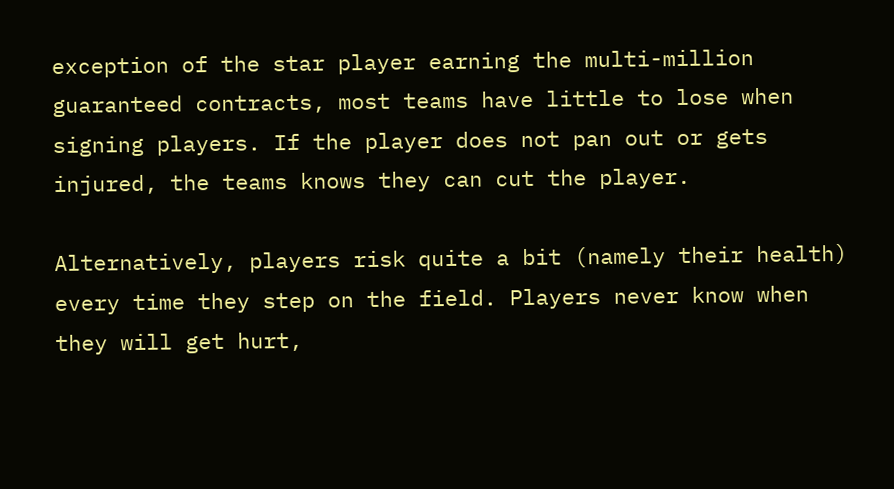exception of the star player earning the multi-million guaranteed contracts, most teams have little to lose when signing players. If the player does not pan out or gets injured, the teams knows they can cut the player.

Alternatively, players risk quite a bit (namely their health) every time they step on the field. Players never know when they will get hurt,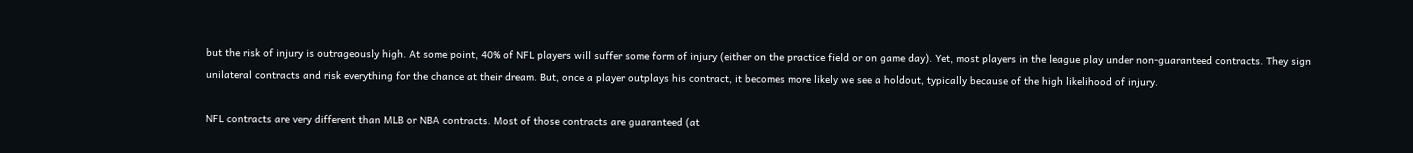but the risk of injury is outrageously high. At some point, 40% of NFL players will suffer some form of injury (either on the practice field or on game day). Yet, most players in the league play under non-guaranteed contracts. They sign unilateral contracts and risk everything for the chance at their dream. But, once a player outplays his contract, it becomes more likely we see a holdout, typically because of the high likelihood of injury.

NFL contracts are very different than MLB or NBA contracts. Most of those contracts are guaranteed (at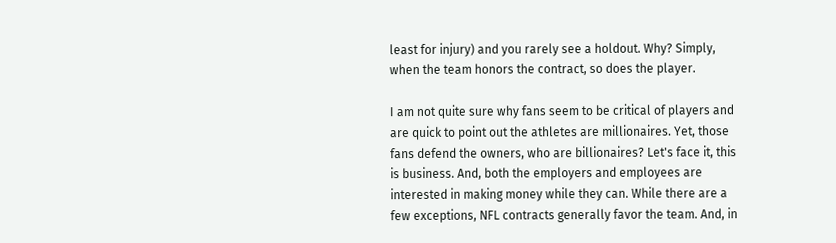least for injury) and you rarely see a holdout. Why? Simply, when the team honors the contract, so does the player.

I am not quite sure why fans seem to be critical of players and are quick to point out the athletes are millionaires. Yet, those fans defend the owners, who are billionaires? Let's face it, this is business. And, both the employers and employees are interested in making money while they can. While there are a few exceptions, NFL contracts generally favor the team. And, in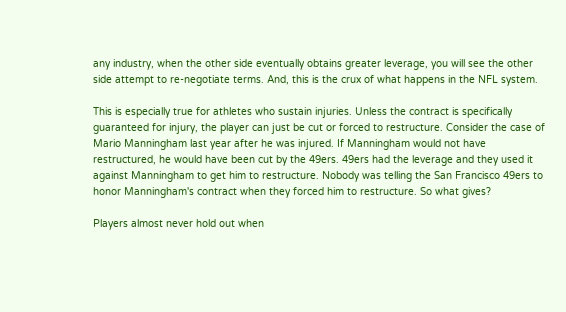any industry, when the other side eventually obtains greater leverage, you will see the other side attempt to re-negotiate terms. And, this is the crux of what happens in the NFL system.

This is especially true for athletes who sustain injuries. Unless the contract is specifically guaranteed for injury, the player can just be cut or forced to restructure. Consider the case of Mario Manningham last year after he was injured. If Manningham would not have restructured, he would have been cut by the 49ers. 49ers had the leverage and they used it against Manningham to get him to restructure. Nobody was telling the San Francisco 49ers to honor Manningham's contract when they forced him to restructure. So what gives?

Players almost never hold out when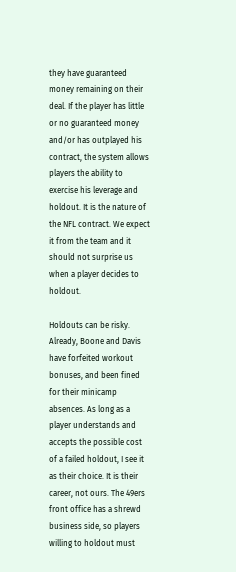they have guaranteed money remaining on their deal. If the player has little or no guaranteed money and/or has outplayed his contract, the system allows players the ability to exercise his leverage and holdout. It is the nature of the NFL contract. We expect it from the team and it should not surprise us when a player decides to holdout.

Holdouts can be risky. Already, Boone and Davis have forfeited workout bonuses, and been fined for their minicamp absences. As long as a player understands and accepts the possible cost of a failed holdout, I see it as their choice. It is their career, not ours. The 49ers front office has a shrewd business side, so players willing to holdout must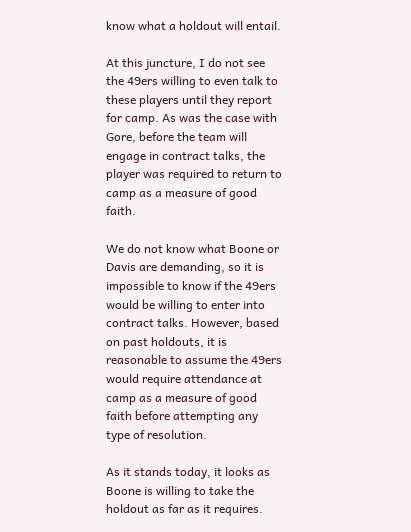know what a holdout will entail.

At this juncture, I do not see the 49ers willing to even talk to these players until they report for camp. As was the case with Gore, before the team will engage in contract talks, the player was required to return to camp as a measure of good faith.

We do not know what Boone or Davis are demanding, so it is impossible to know if the 49ers would be willing to enter into contract talks. However, based on past holdouts, it is reasonable to assume the 49ers would require attendance at camp as a measure of good faith before attempting any type of resolution.

As it stands today, it looks as Boone is willing to take the holdout as far as it requires.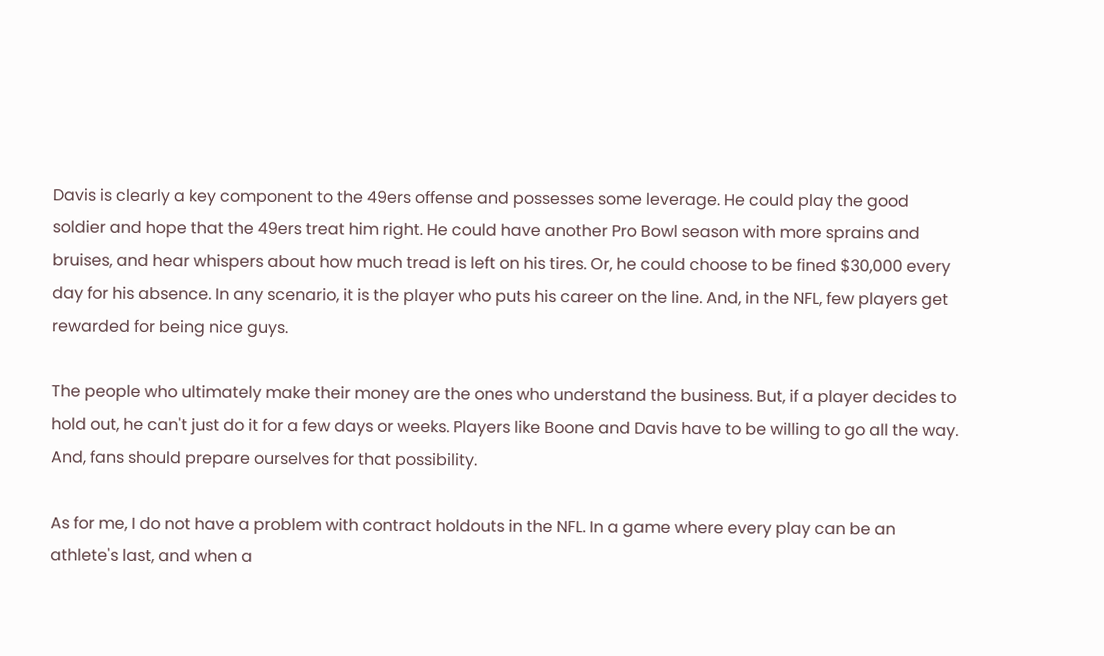Davis is clearly a key component to the 49ers offense and possesses some leverage. He could play the good soldier and hope that the 49ers treat him right. He could have another Pro Bowl season with more sprains and bruises, and hear whispers about how much tread is left on his tires. Or, he could choose to be fined $30,000 every day for his absence. In any scenario, it is the player who puts his career on the line. And, in the NFL, few players get rewarded for being nice guys.

The people who ultimately make their money are the ones who understand the business. But, if a player decides to hold out, he can't just do it for a few days or weeks. Players like Boone and Davis have to be willing to go all the way. And, fans should prepare ourselves for that possibility.

As for me, I do not have a problem with contract holdouts in the NFL. In a game where every play can be an athlete's last, and when a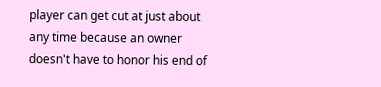player can get cut at just about any time because an owner doesn't have to honor his end of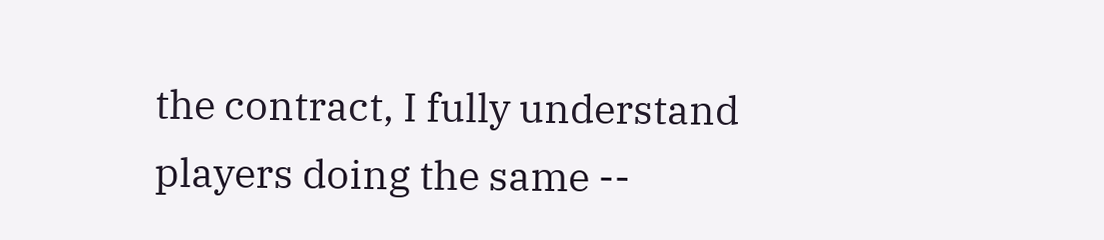the contract, I fully understand players doing the same --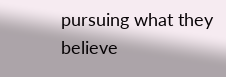pursuing what they believe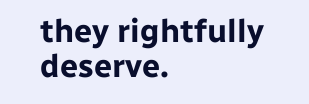they rightfully deserve.